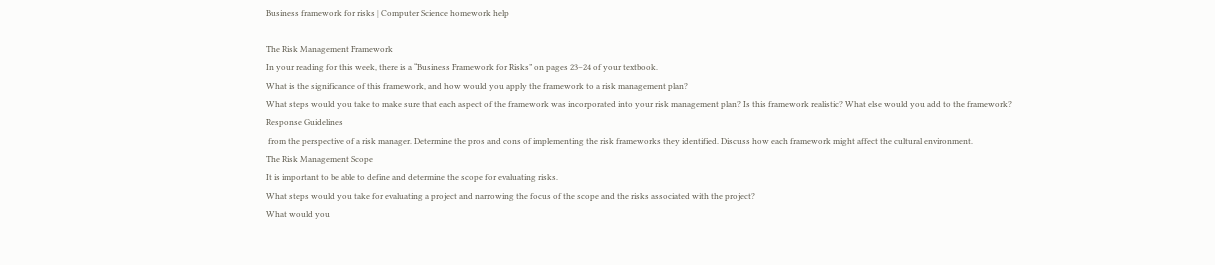Business framework for risks | Computer Science homework help

The Risk Management Framework
In your reading for this week, there is a “Business Framework for Risks” on pages 23–24 of your textbook.
What is the significance of this framework, and how would you apply the framework to a risk management plan?
What steps would you take to make sure that each aspect of the framework was incorporated into your risk management plan? Is this framework realistic? What else would you add to the framework?
Response Guidelines
 from the perspective of a risk manager. Determine the pros and cons of implementing the risk frameworks they identified. Discuss how each framework might affect the cultural environment.
The Risk Management Scope
It is important to be able to define and determine the scope for evaluating risks.
What steps would you take for evaluating a project and narrowing the focus of the scope and the risks associated with the project?
What would you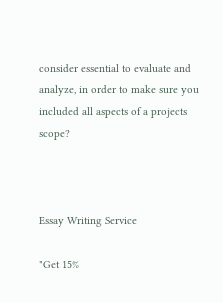consider essential to evaluate and analyze, in order to make sure you included all aspects of a projects scope?



Essay Writing Service

"Get 15%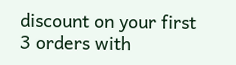discount on your first 3 orders with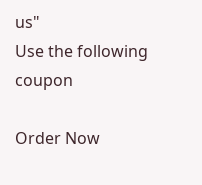us"
Use the following coupon

Order Now